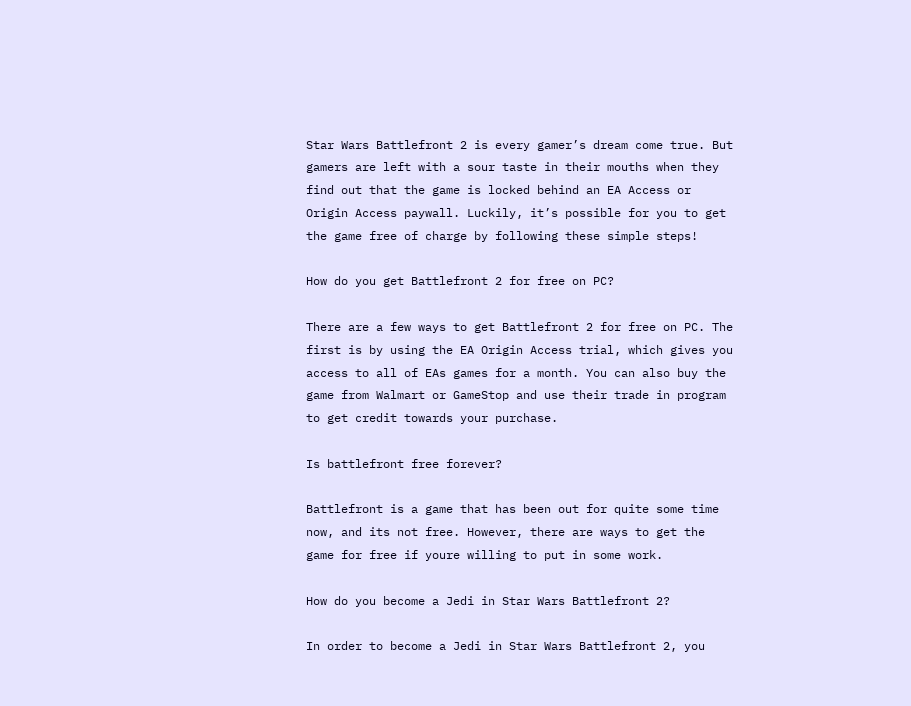Star Wars Battlefront 2 is every gamer’s dream come true. But gamers are left with a sour taste in their mouths when they find out that the game is locked behind an EA Access or Origin Access paywall. Luckily, it’s possible for you to get the game free of charge by following these simple steps!

How do you get Battlefront 2 for free on PC?

There are a few ways to get Battlefront 2 for free on PC. The first is by using the EA Origin Access trial, which gives you access to all of EAs games for a month. You can also buy the game from Walmart or GameStop and use their trade in program to get credit towards your purchase.

Is battlefront free forever?

Battlefront is a game that has been out for quite some time now, and its not free. However, there are ways to get the game for free if youre willing to put in some work.

How do you become a Jedi in Star Wars Battlefront 2?

In order to become a Jedi in Star Wars Battlefront 2, you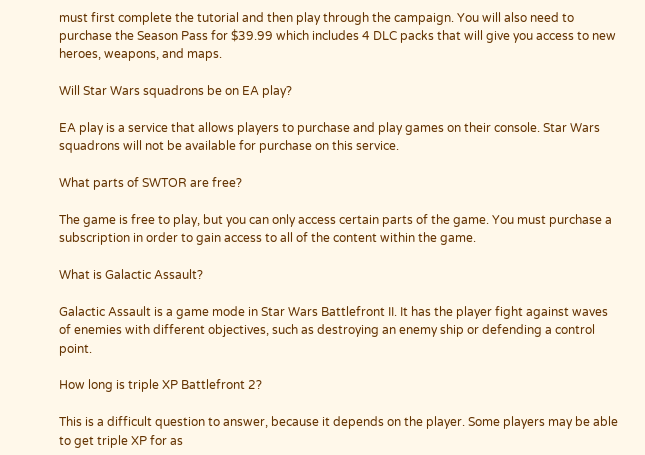must first complete the tutorial and then play through the campaign. You will also need to purchase the Season Pass for $39.99 which includes 4 DLC packs that will give you access to new heroes, weapons, and maps.

Will Star Wars squadrons be on EA play?

EA play is a service that allows players to purchase and play games on their console. Star Wars squadrons will not be available for purchase on this service.

What parts of SWTOR are free?

The game is free to play, but you can only access certain parts of the game. You must purchase a subscription in order to gain access to all of the content within the game.

What is Galactic Assault?

Galactic Assault is a game mode in Star Wars Battlefront II. It has the player fight against waves of enemies with different objectives, such as destroying an enemy ship or defending a control point.

How long is triple XP Battlefront 2?

This is a difficult question to answer, because it depends on the player. Some players may be able to get triple XP for as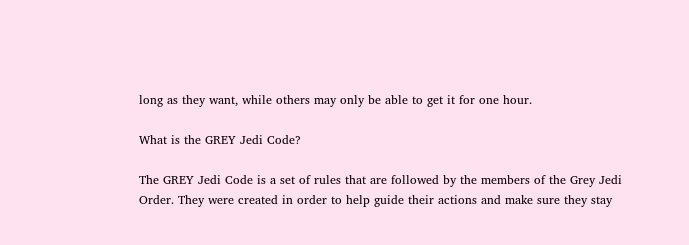long as they want, while others may only be able to get it for one hour.

What is the GREY Jedi Code?

The GREY Jedi Code is a set of rules that are followed by the members of the Grey Jedi Order. They were created in order to help guide their actions and make sure they stay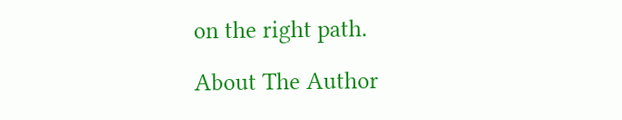on the right path.

About The Author